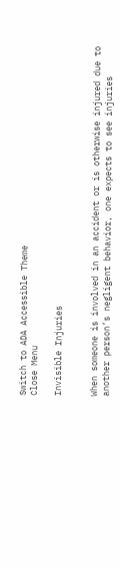Switch to ADA Accessible Theme
Close Menu

Invisible Injuries


When someone is involved in an accident or is otherwise injured due to another person’s negligent behavior, one expects to see injuries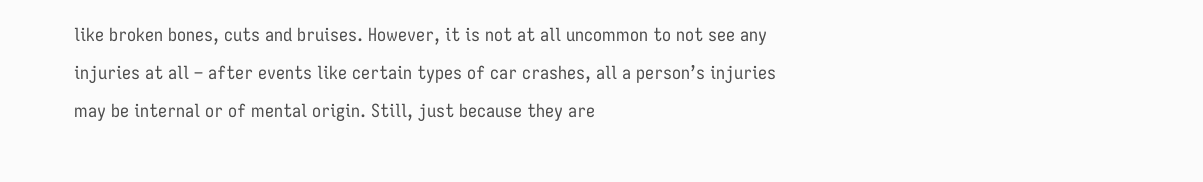like broken bones, cuts and bruises. However, it is not at all uncommon to not see any injuries at all – after events like certain types of car crashes, all a person’s injuries may be internal or of mental origin. Still, just because they are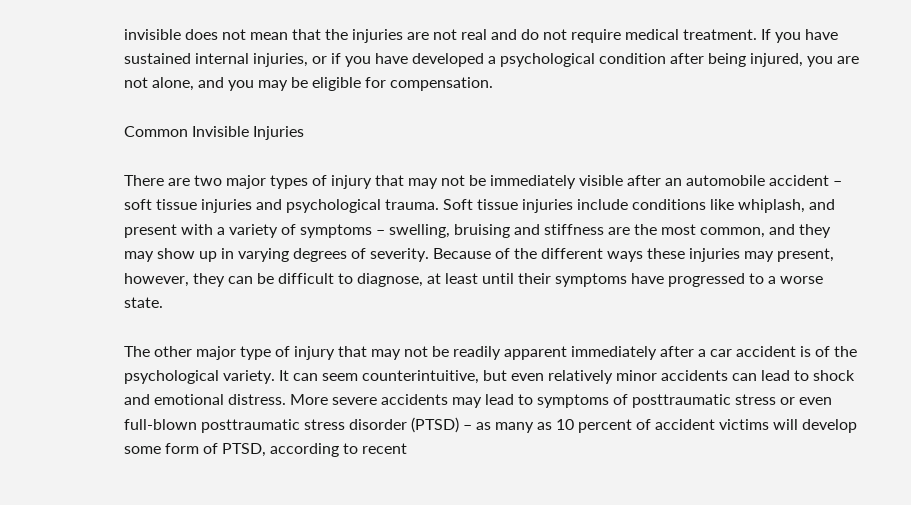invisible does not mean that the injuries are not real and do not require medical treatment. If you have sustained internal injuries, or if you have developed a psychological condition after being injured, you are not alone, and you may be eligible for compensation.

Common Invisible Injuries

There are two major types of injury that may not be immediately visible after an automobile accident – soft tissue injuries and psychological trauma. Soft tissue injuries include conditions like whiplash, and present with a variety of symptoms – swelling, bruising and stiffness are the most common, and they may show up in varying degrees of severity. Because of the different ways these injuries may present, however, they can be difficult to diagnose, at least until their symptoms have progressed to a worse state.

The other major type of injury that may not be readily apparent immediately after a car accident is of the psychological variety. It can seem counterintuitive, but even relatively minor accidents can lead to shock and emotional distress. More severe accidents may lead to symptoms of posttraumatic stress or even full-blown posttraumatic stress disorder (PTSD) – as many as 10 percent of accident victims will develop some form of PTSD, according to recent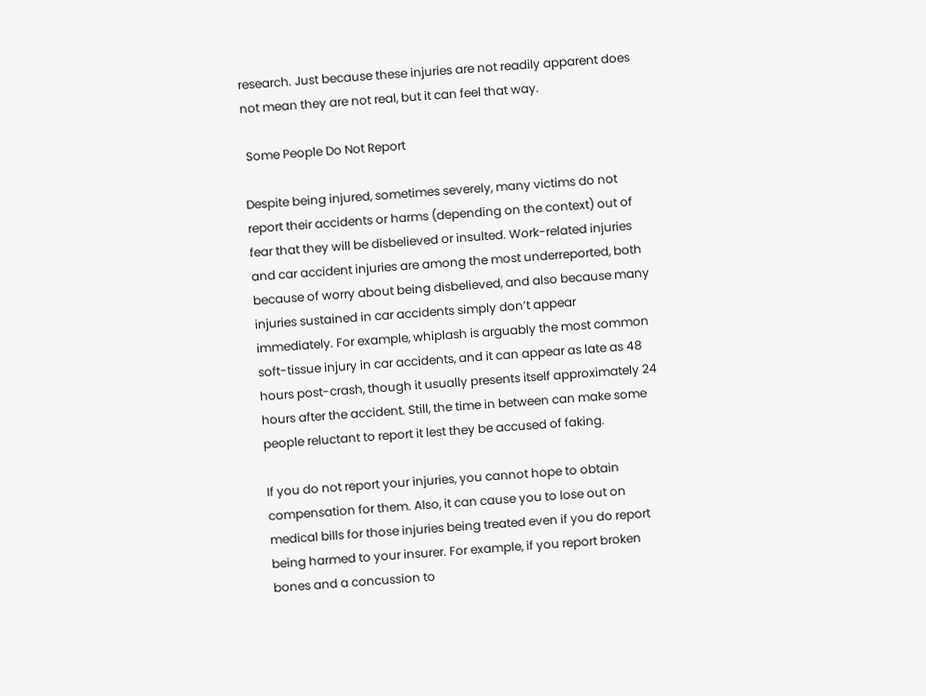research. Just because these injuries are not readily apparent does not mean they are not real, but it can feel that way.

 Some People Do Not Report

Despite being injured, sometimes severely, many victims do not report their accidents or harms (depending on the context) out of fear that they will be disbelieved or insulted. Work-related injuries and car accident injuries are among the most underreported, both because of worry about being disbelieved, and also because many injuries sustained in car accidents simply don’t appear immediately. For example, whiplash is arguably the most common soft-tissue injury in car accidents, and it can appear as late as 48 hours post-crash, though it usually presents itself approximately 24 hours after the accident. Still, the time in between can make some people reluctant to report it lest they be accused of faking.

If you do not report your injuries, you cannot hope to obtain compensation for them. Also, it can cause you to lose out on medical bills for those injuries being treated even if you do report being harmed to your insurer. For example, if you report broken bones and a concussion to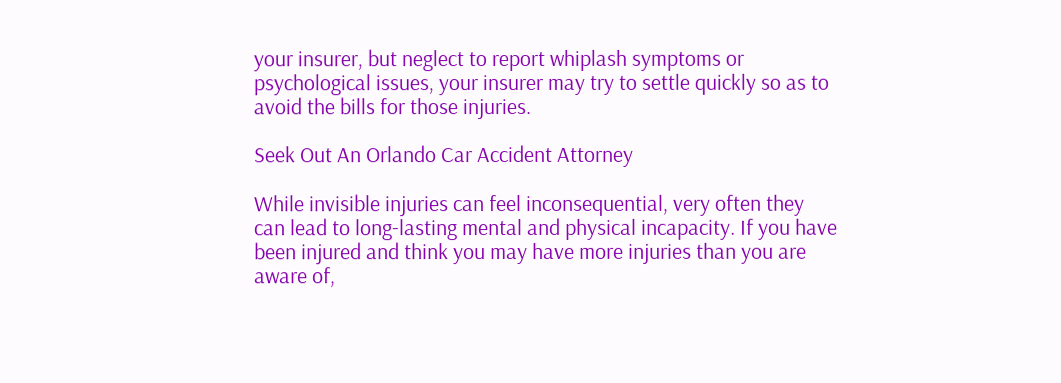your insurer, but neglect to report whiplash symptoms or psychological issues, your insurer may try to settle quickly so as to avoid the bills for those injuries.

Seek Out An Orlando Car Accident Attorney

While invisible injuries can feel inconsequential, very often they can lead to long-lasting mental and physical incapacity. If you have been injured and think you may have more injuries than you are aware of,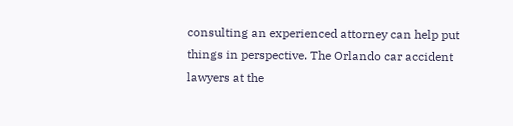consulting an experienced attorney can help put things in perspective. The Orlando car accident lawyers at the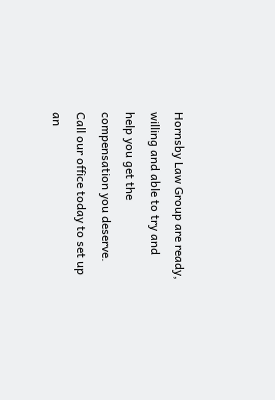Hornsby Law Group are ready, willing and able to try and help you get the compensation you deserve. Call our office today to set up an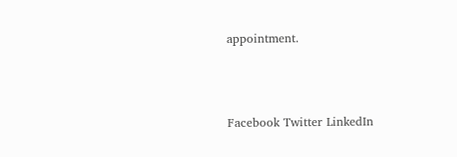appointment.



Facebook Twitter LinkedIn